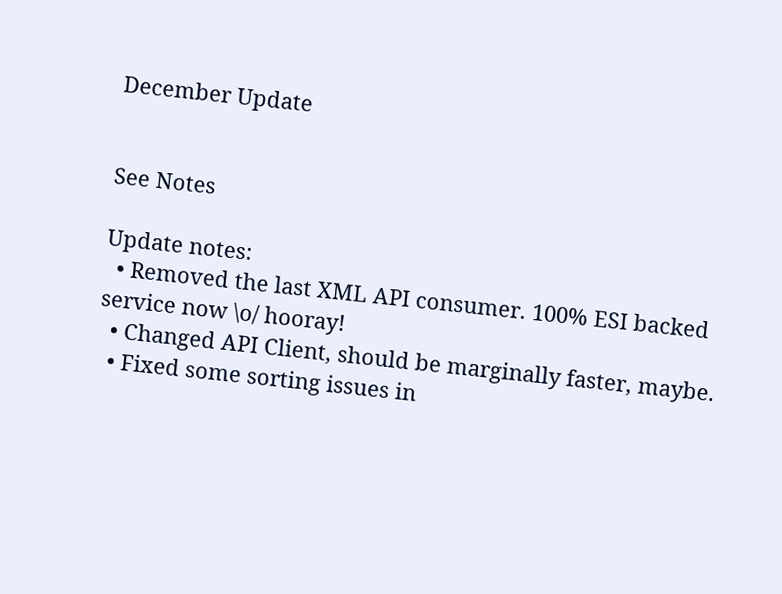December Update


See Notes

Update notes:
  • Removed the last XML API consumer. 100% ESI backed service now \o/ hooray!
  • Changed API Client, should be marginally faster, maybe.
  • Fixed some sorting issues in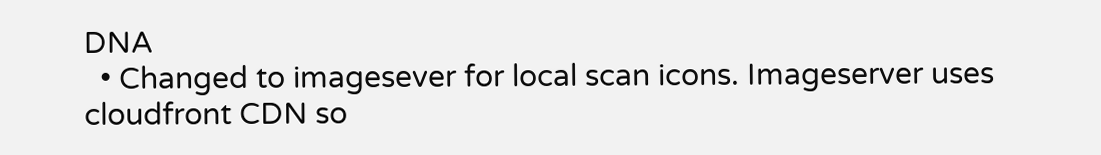DNA
  • Changed to imagesever for local scan icons. Imageserver uses cloudfront CDN so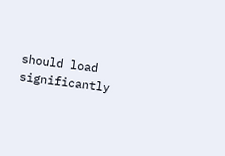should load significantly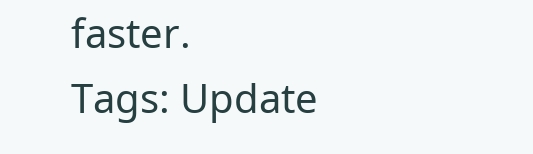faster.
Tags: Update